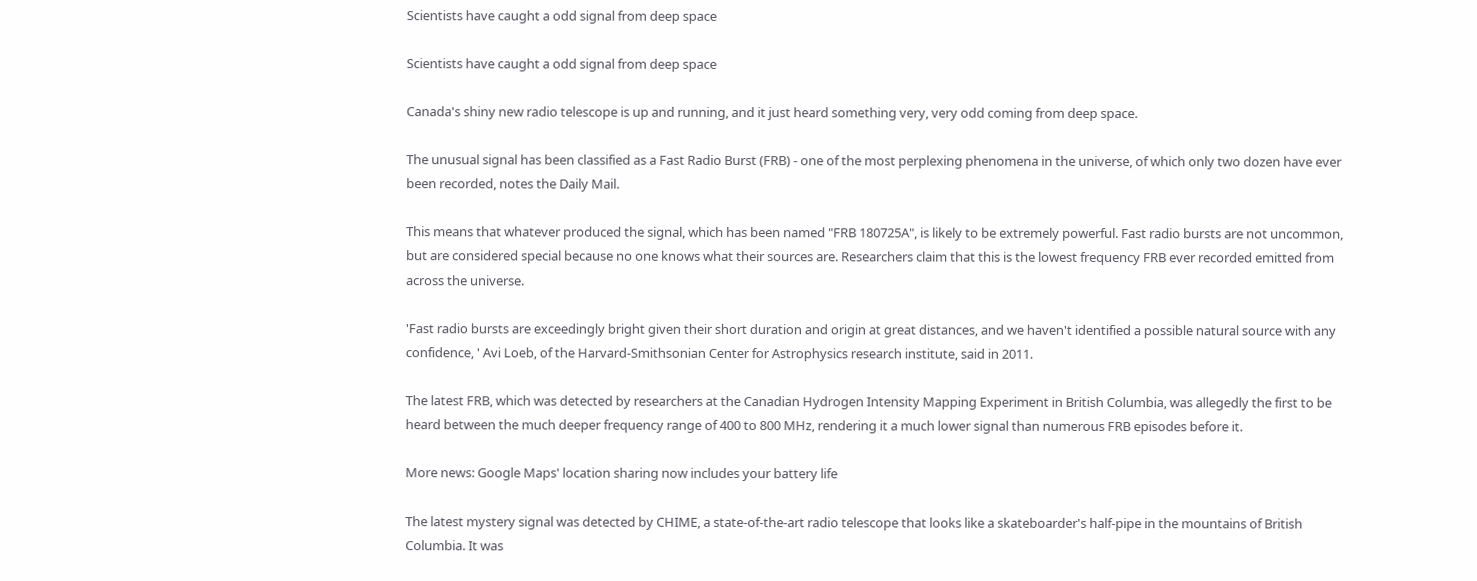Scientists have caught a odd signal from deep space

Scientists have caught a odd signal from deep space

Canada's shiny new radio telescope is up and running, and it just heard something very, very odd coming from deep space.

The unusual signal has been classified as a Fast Radio Burst (FRB) - one of the most perplexing phenomena in the universe, of which only two dozen have ever been recorded, notes the Daily Mail.

This means that whatever produced the signal, which has been named "FRB 180725A", is likely to be extremely powerful. Fast radio bursts are not uncommon, but are considered special because no one knows what their sources are. Researchers claim that this is the lowest frequency FRB ever recorded emitted from across the universe.

'Fast radio bursts are exceedingly bright given their short duration and origin at great distances, and we haven't identified a possible natural source with any confidence, ' Avi Loeb, of the Harvard-Smithsonian Center for Astrophysics research institute, said in 2011.

The latest FRB, which was detected by researchers at the Canadian Hydrogen Intensity Mapping Experiment in British Columbia, was allegedly the first to be heard between the much deeper frequency range of 400 to 800 MHz, rendering it a much lower signal than numerous FRB episodes before it.

More news: Google Maps' location sharing now includes your battery life

The latest mystery signal was detected by CHIME, a state-of-the-art radio telescope that looks like a skateboarder's half-pipe in the mountains of British Columbia. It was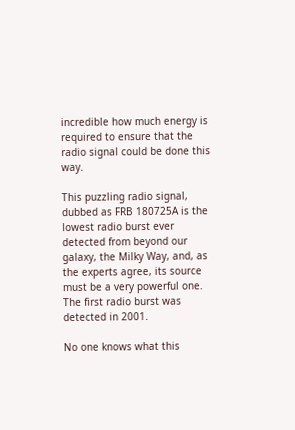incredible how much energy is required to ensure that the radio signal could be done this way.

This puzzling radio signal, dubbed as FRB 180725A is the lowest radio burst ever detected from beyond our galaxy, the Milky Way, and, as the experts agree, its source must be a very powerful one. The first radio burst was detected in 2001.

No one knows what this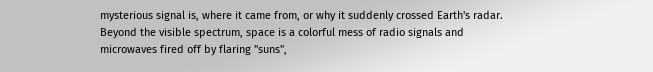mysterious signal is, where it came from, or why it suddenly crossed Earth's radar. Beyond the visible spectrum, space is a colorful mess of radio signals and microwaves fired off by flaring "suns",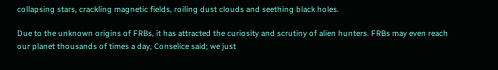collapsing stars, crackling magnetic fields, roiling dust clouds and seething black holes.

Due to the unknown origins of FRBs, it has attracted the curiosity and scrutiny of alien hunters. FRBs may even reach our planet thousands of times a day, Conselice said; we just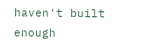haven't built enough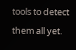tools to detect them all yet.